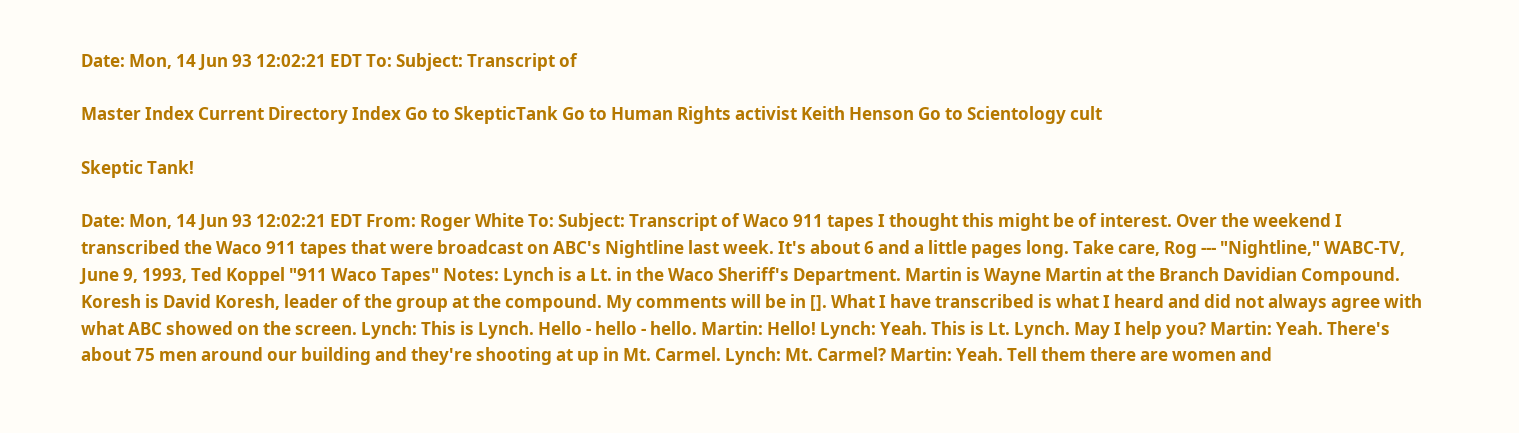Date: Mon, 14 Jun 93 12:02:21 EDT To: Subject: Transcript of

Master Index Current Directory Index Go to SkepticTank Go to Human Rights activist Keith Henson Go to Scientology cult

Skeptic Tank!

Date: Mon, 14 Jun 93 12:02:21 EDT From: Roger White To: Subject: Transcript of Waco 911 tapes I thought this might be of interest. Over the weekend I transcribed the Waco 911 tapes that were broadcast on ABC's Nightline last week. It's about 6 and a little pages long. Take care, Rog --- "Nightline," WABC-TV, June 9, 1993, Ted Koppel "911 Waco Tapes" Notes: Lynch is a Lt. in the Waco Sheriff's Department. Martin is Wayne Martin at the Branch Davidian Compound. Koresh is David Koresh, leader of the group at the compound. My comments will be in []. What I have transcribed is what I heard and did not always agree with what ABC showed on the screen. Lynch: This is Lynch. Hello - hello - hello. Martin: Hello! Lynch: Yeah. This is Lt. Lynch. May I help you? Martin: Yeah. There's about 75 men around our building and they're shooting at up in Mt. Carmel. Lynch: Mt. Carmel? Martin: Yeah. Tell them there are women and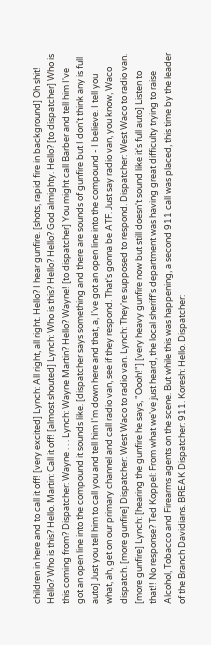children in here and to call it off! [very excited] Lynch: All right, all right. Hello? I hear gunfire. [shots, rapid fire in background] Oh shit! Hello? Who is this? Hello. Martin: Call it off! [almost shouted] Lynch: Who is this? Hello? Hello? God almighty. Hello? [to dispatcher] Who is this coming from? Dispatcher: Wayne . . . Lynch: Wayne Martin? Hello? Wayne! [to dispatcher] You might call Barber and tell him I've got an open line into the compound it sounds like. [dispatcher says something and there are sounds of gunfire but I don't think any is full auto] Just you tell him to call you and tell him I'm down here and that, a, I've got an open line into the compound - I believe. I tell you what, ah, get on our primary channel and call radio van, see if they respond. That's gonna be ATF. Just say radio van, you know, Waco dispatch. [more gunfire] Dispatcher: West Waco to radio van. Lynch: They're supposed to respond. Dispatcher: West Waco to radio van. [more gunfire] Lynch: [hearing the gunfire he says, "Oooh!"] [very heavy gunfire now but still doesn't sound like it's full auto] Listen to that!! No response? Ted Koppel: From what we've just heard, the local sheriff's department was having great difficulty trying to raise Alcohol, Tobacco and Firearms agents on the scene. But while this was happening, a second 911 call was placed, this time by the leader of the Branch Davidians. BREAK Dispatcher: 911. Koresh: Hello. Dispatcher: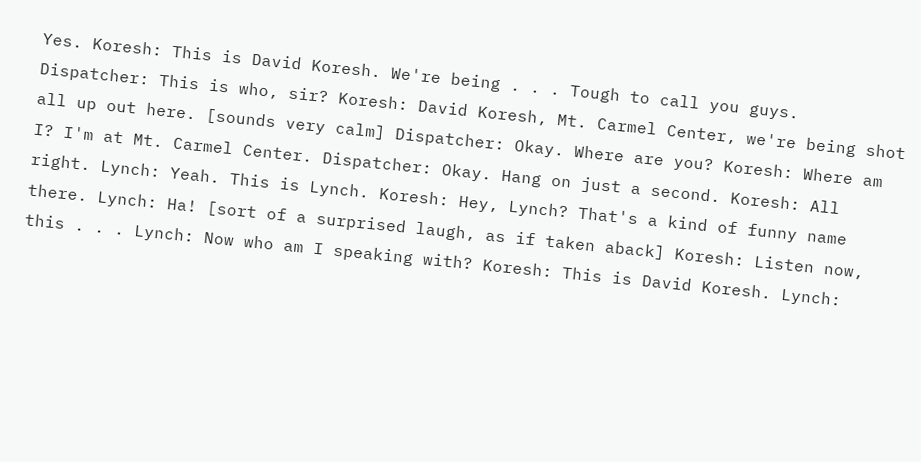Yes. Koresh: This is David Koresh. We're being . . . Tough to call you guys. Dispatcher: This is who, sir? Koresh: David Koresh, Mt. Carmel Center, we're being shot all up out here. [sounds very calm] Dispatcher: Okay. Where are you? Koresh: Where am I? I'm at Mt. Carmel Center. Dispatcher: Okay. Hang on just a second. Koresh: All right. Lynch: Yeah. This is Lynch. Koresh: Hey, Lynch? That's a kind of funny name there. Lynch: Ha! [sort of a surprised laugh, as if taken aback] Koresh: Listen now, this . . . Lynch: Now who am I speaking with? Koresh: This is David Koresh. Lynch: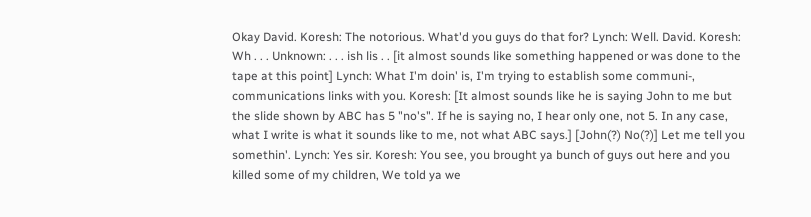Okay David. Koresh: The notorious. What'd you guys do that for? Lynch: Well. David. Koresh: Wh . . . Unknown: . . . ish lis . . [it almost sounds like something happened or was done to the tape at this point] Lynch: What I'm doin' is, I'm trying to establish some communi-, communications links with you. Koresh: [It almost sounds like he is saying John to me but the slide shown by ABC has 5 "no's". If he is saying no, I hear only one, not 5. In any case, what I write is what it sounds like to me, not what ABC says.] [John(?) No(?)] Let me tell you somethin'. Lynch: Yes sir. Koresh: You see, you brought ya bunch of guys out here and you killed some of my children, We told ya we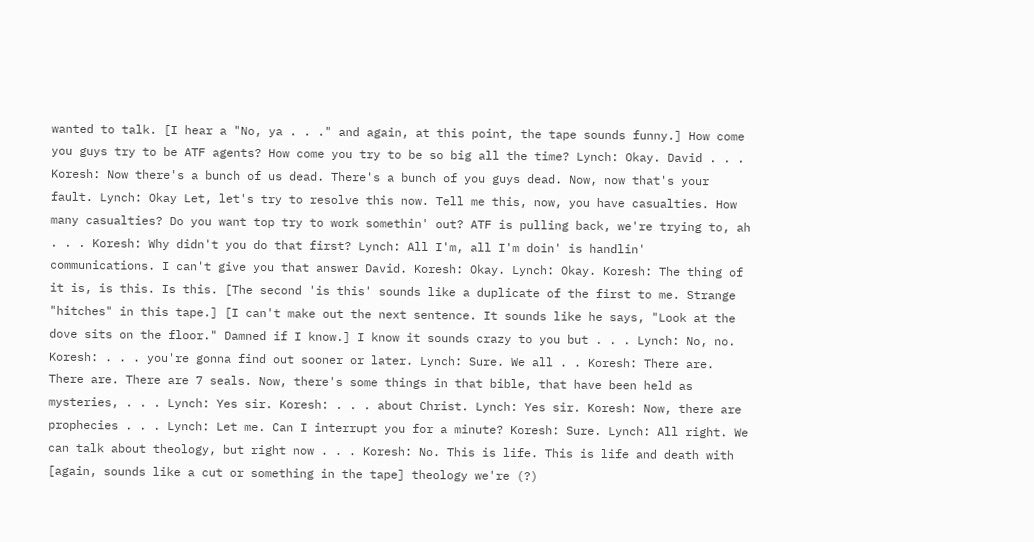wanted to talk. [I hear a "No, ya . . ." and again, at this point, the tape sounds funny.] How come you guys try to be ATF agents? How come you try to be so big all the time? Lynch: Okay. David . . . Koresh: Now there's a bunch of us dead. There's a bunch of you guys dead. Now, now that's your fault. Lynch: Okay Let, let's try to resolve this now. Tell me this, now, you have casualties. How many casualties? Do you want top try to work somethin' out? ATF is pulling back, we're trying to, ah . . . Koresh: Why didn't you do that first? Lynch: All I'm, all I'm doin' is handlin' communications. I can't give you that answer David. Koresh: Okay. Lynch: Okay. Koresh: The thing of it is, is this. Is this. [The second 'is this' sounds like a duplicate of the first to me. Strange "hitches" in this tape.] [I can't make out the next sentence. It sounds like he says, "Look at the dove sits on the floor." Damned if I know.] I know it sounds crazy to you but . . . Lynch: No, no. Koresh: . . . you're gonna find out sooner or later. Lynch: Sure. We all . . Koresh: There are. There are. There are 7 seals. Now, there's some things in that bible, that have been held as mysteries, . . . Lynch: Yes sir. Koresh: . . . about Christ. Lynch: Yes sir. Koresh: Now, there are prophecies . . . Lynch: Let me. Can I interrupt you for a minute? Koresh: Sure. Lynch: All right. We can talk about theology, but right now . . . Koresh: No. This is life. This is life and death with [again, sounds like a cut or something in the tape] theology we're (?)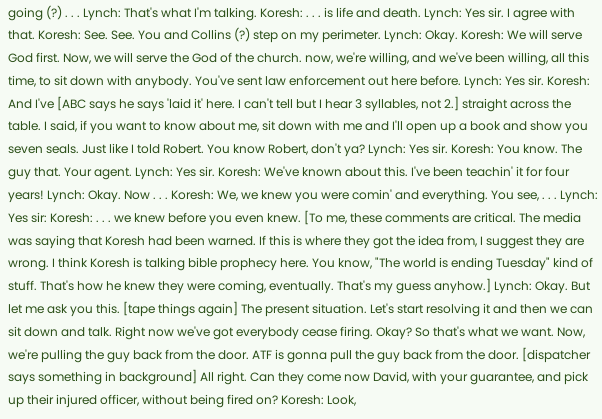going (?) . . . Lynch: That's what I'm talking. Koresh: . . . is life and death. Lynch: Yes sir. I agree with that. Koresh: See. See. You and Collins (?) step on my perimeter. Lynch: Okay. Koresh: We will serve God first. Now, we will serve the God of the church. now, we're willing, and we've been willing, all this time, to sit down with anybody. You've sent law enforcement out here before. Lynch: Yes sir. Koresh: And I've [ABC says he says 'laid it' here. I can't tell but I hear 3 syllables, not 2.] straight across the table. I said, if you want to know about me, sit down with me and I'll open up a book and show you seven seals. Just like I told Robert. You know Robert, don't ya? Lynch: Yes sir. Koresh: You know. The guy that. Your agent. Lynch: Yes sir. Koresh: We've known about this. I've been teachin' it for four years! Lynch: Okay. Now . . . Koresh: We, we knew you were comin' and everything. You see, . . . Lynch: Yes sir: Koresh: . . . we knew before you even knew. [To me, these comments are critical. The media was saying that Koresh had been warned. If this is where they got the idea from, I suggest they are wrong. I think Koresh is talking bible prophecy here. You know, "The world is ending Tuesday" kind of stuff. That's how he knew they were coming, eventually. That's my guess anyhow.] Lynch: Okay. But let me ask you this. [tape things again] The present situation. Let's start resolving it and then we can sit down and talk. Right now we've got everybody cease firing. Okay? So that's what we want. Now, we're pulling the guy back from the door. ATF is gonna pull the guy back from the door. [dispatcher says something in background] All right. Can they come now David, with your guarantee, and pick up their injured officer, without being fired on? Koresh: Look,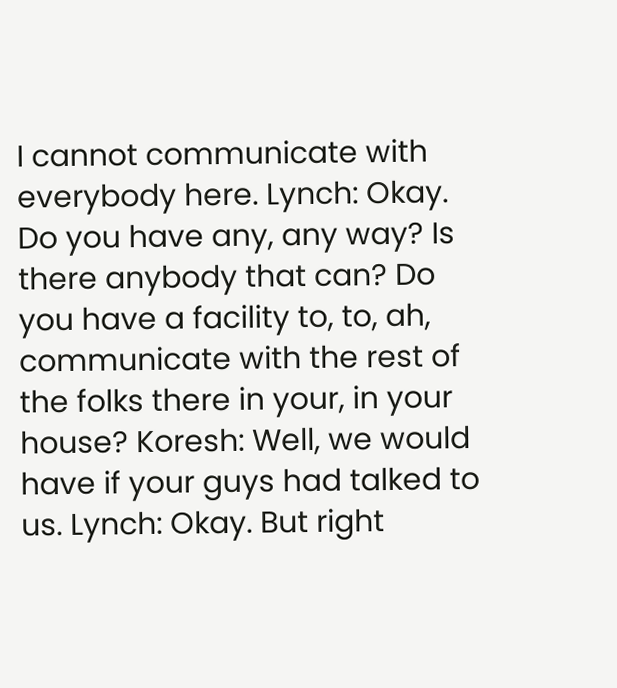I cannot communicate with everybody here. Lynch: Okay. Do you have any, any way? Is there anybody that can? Do you have a facility to, to, ah, communicate with the rest of the folks there in your, in your house? Koresh: Well, we would have if your guys had talked to us. Lynch: Okay. But right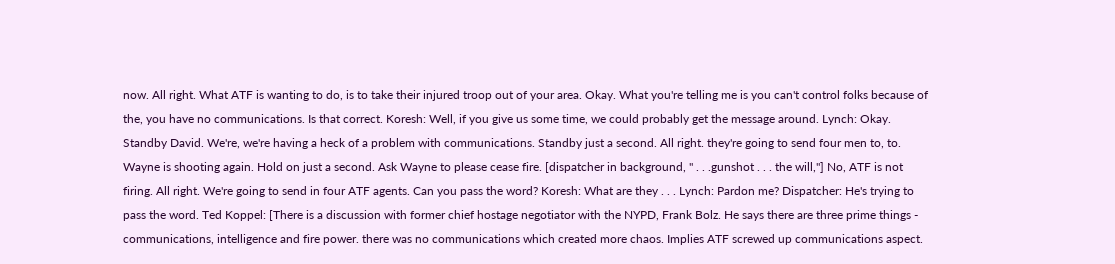now. All right. What ATF is wanting to do, is to take their injured troop out of your area. Okay. What you're telling me is you can't control folks because of the, you have no communications. Is that correct. Koresh: Well, if you give us some time, we could probably get the message around. Lynch: Okay. Standby David. We're, we're having a heck of a problem with communications. Standby just a second. All right. they're going to send four men to, to. Wayne is shooting again. Hold on just a second. Ask Wayne to please cease fire. [dispatcher in background, " . . .gunshot . . . the will,"] No, ATF is not firing. All right. We're going to send in four ATF agents. Can you pass the word? Koresh: What are they . . . Lynch: Pardon me? Dispatcher: He's trying to pass the word. Ted Koppel: [There is a discussion with former chief hostage negotiator with the NYPD, Frank Bolz. He says there are three prime things - communications, intelligence and fire power. there was no communications which created more chaos. Implies ATF screwed up communications aspect.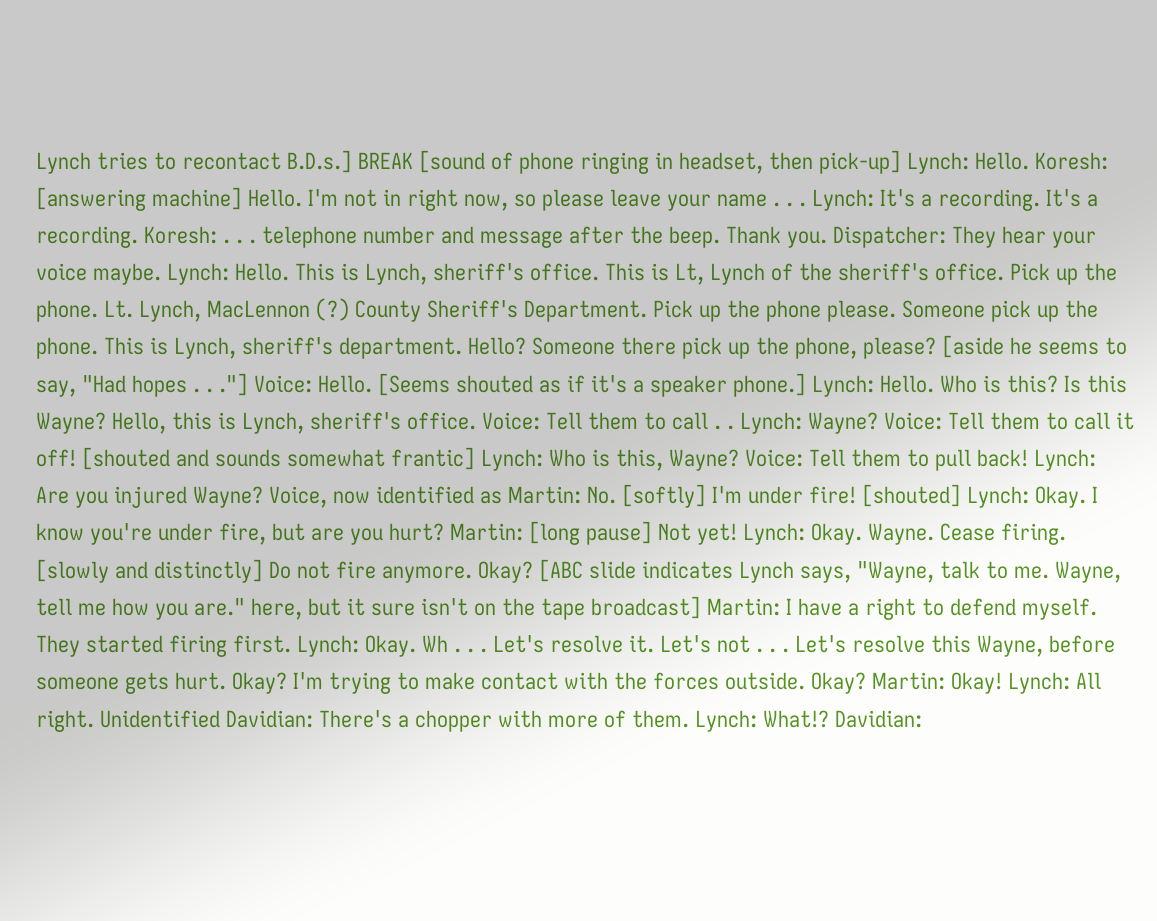Lynch tries to recontact B.D.s.] BREAK [sound of phone ringing in headset, then pick-up] Lynch: Hello. Koresh: [answering machine] Hello. I'm not in right now, so please leave your name . . . Lynch: It's a recording. It's a recording. Koresh: . . . telephone number and message after the beep. Thank you. Dispatcher: They hear your voice maybe. Lynch: Hello. This is Lynch, sheriff's office. This is Lt, Lynch of the sheriff's office. Pick up the phone. Lt. Lynch, MacLennon (?) County Sheriff's Department. Pick up the phone please. Someone pick up the phone. This is Lynch, sheriff's department. Hello? Someone there pick up the phone, please? [aside he seems to say, "Had hopes . . ."] Voice: Hello. [Seems shouted as if it's a speaker phone.] Lynch: Hello. Who is this? Is this Wayne? Hello, this is Lynch, sheriff's office. Voice: Tell them to call . . Lynch: Wayne? Voice: Tell them to call it off! [shouted and sounds somewhat frantic] Lynch: Who is this, Wayne? Voice: Tell them to pull back! Lynch: Are you injured Wayne? Voice, now identified as Martin: No. [softly] I'm under fire! [shouted] Lynch: Okay. I know you're under fire, but are you hurt? Martin: [long pause] Not yet! Lynch: Okay. Wayne. Cease firing. [slowly and distinctly] Do not fire anymore. Okay? [ABC slide indicates Lynch says, "Wayne, talk to me. Wayne, tell me how you are." here, but it sure isn't on the tape broadcast] Martin: I have a right to defend myself. They started firing first. Lynch: Okay. Wh . . . Let's resolve it. Let's not . . . Let's resolve this Wayne, before someone gets hurt. Okay? I'm trying to make contact with the forces outside. Okay? Martin: Okay! Lynch: All right. Unidentified Davidian: There's a chopper with more of them. Lynch: What!? Davidian: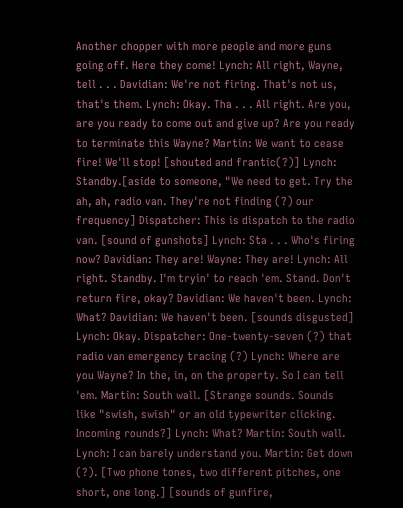Another chopper with more people and more guns going off. Here they come! Lynch: All right, Wayne, tell . . . Davidian: We're not firing. That's not us, that's them. Lynch: Okay. Tha . . . All right. Are you, are you ready to come out and give up? Are you ready to terminate this Wayne? Martin: We want to cease fire! We'll stop! [shouted and frantic(?)] Lynch: Standby.[aside to someone, "We need to get. Try the ah, ah, radio van. They're not finding (?) our frequency] Dispatcher: This is dispatch to the radio van. [sound of gunshots] Lynch: Sta . . . Who's firing now? Davidian: They are! Wayne: They are! Lynch: All right. Standby. I'm tryin' to reach 'em. Stand. Don't return fire, okay? Davidian: We haven't been. Lynch: What? Davidian: We haven't been. [sounds disgusted] Lynch: Okay. Dispatcher: One-twenty-seven (?) that radio van emergency tracing (?) Lynch: Where are you Wayne? In the, in, on the property. So I can tell 'em. Martin: South wall. [Strange sounds. Sounds like "swish, swish" or an old typewriter clicking. Incoming rounds?] Lynch: What? Martin: South wall. Lynch: I can barely understand you. Martin: Get down (?). [Two phone tones, two different pitches, one short, one long.] [sounds of gunfire,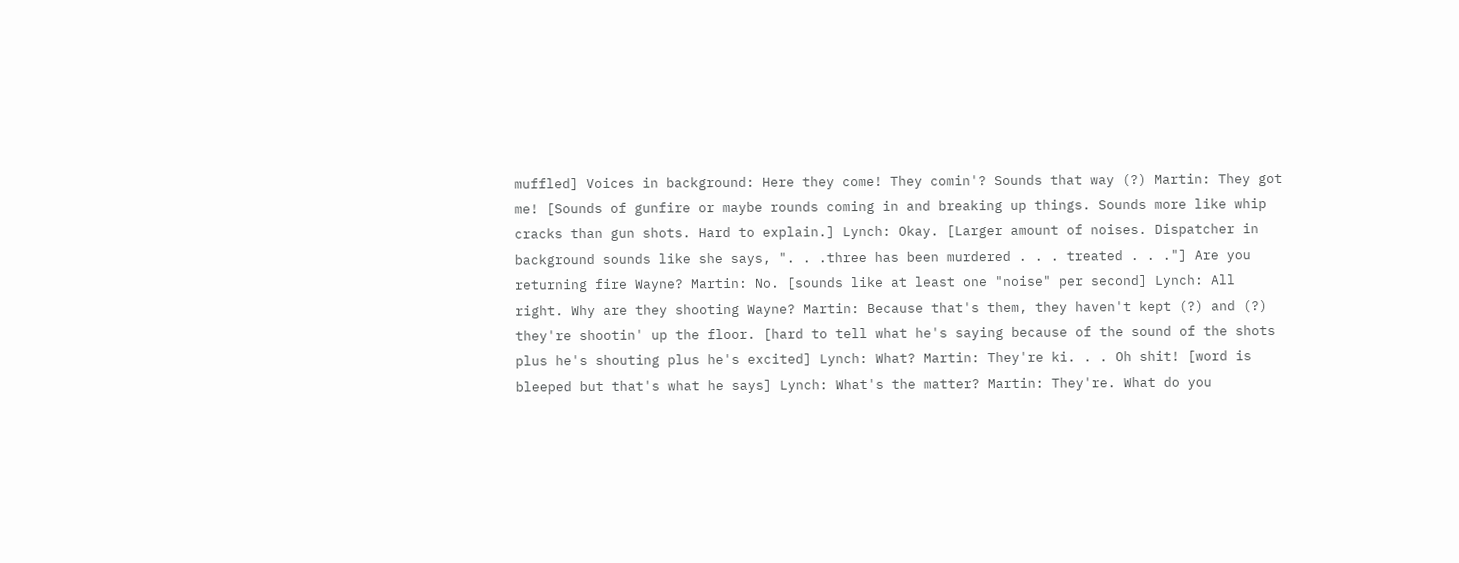muffled] Voices in background: Here they come! They comin'? Sounds that way (?) Martin: They got me! [Sounds of gunfire or maybe rounds coming in and breaking up things. Sounds more like whip cracks than gun shots. Hard to explain.] Lynch: Okay. [Larger amount of noises. Dispatcher in background sounds like she says, ". . .three has been murdered . . . treated . . ."] Are you returning fire Wayne? Martin: No. [sounds like at least one "noise" per second] Lynch: All right. Why are they shooting Wayne? Martin: Because that's them, they haven't kept (?) and (?) they're shootin' up the floor. [hard to tell what he's saying because of the sound of the shots plus he's shouting plus he's excited] Lynch: What? Martin: They're ki. . . Oh shit! [word is bleeped but that's what he says] Lynch: What's the matter? Martin: They're. What do you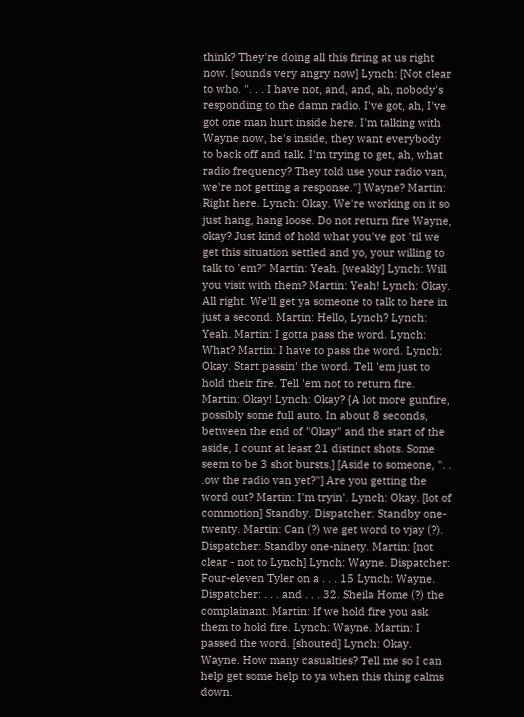think? They're doing all this firing at us right now. [sounds very angry now] Lynch: [Not clear to who. ". . . I have not, and, and, ah, nobody's responding to the damn radio. I've got, ah, I've got one man hurt inside here. I'm talking with Wayne now, he's inside, they want everybody to back off and talk. I'm trying to get, ah, what radio frequency? They told use your radio van, we're not getting a response."] Wayne? Martin: Right here. Lynch: Okay. We're working on it so just hang, hang loose. Do not return fire Wayne, okay? Just kind of hold what you've got 'til we get this situation settled and yo, your willing to talk to 'em?" Martin: Yeah. [weakly] Lynch: Will you visit with them? Martin: Yeah! Lynch: Okay. All right. We'll get ya someone to talk to here in just a second. Martin: Hello, Lynch? Lynch: Yeah. Martin: I gotta pass the word. Lynch: What? Martin: I have to pass the word. Lynch: Okay. Start passin' the word. Tell 'em just to hold their fire. Tell 'em not to return fire. Martin: Okay! Lynch: Okay? {A lot more gunfire, possibly some full auto. In about 8 seconds, between the end of "Okay" and the start of the aside, I count at least 21 distinct shots. Some seem to be 3 shot bursts.] [Aside to someone, ". . .ow the radio van yet?"] Are you getting the word out? Martin: I'm tryin'. Lynch: Okay. [lot of commotion] Standby. Dispatcher: Standby one-twenty. Martin: Can (?) we get word to vjay (?). Dispatcher: Standby one-ninety. Martin: [not clear - not to Lynch] Lynch: Wayne. Dispatcher: Four-eleven Tyler on a . . . 15 Lynch: Wayne. Dispatcher: . . . and . . . 32. Sheila Home (?) the complainant. Martin: If we hold fire you ask them to hold fire. Lynch: Wayne. Martin: I passed the word. [shouted] Lynch: Okay. Wayne. How many casualties? Tell me so I can help get some help to ya when this thing calms down.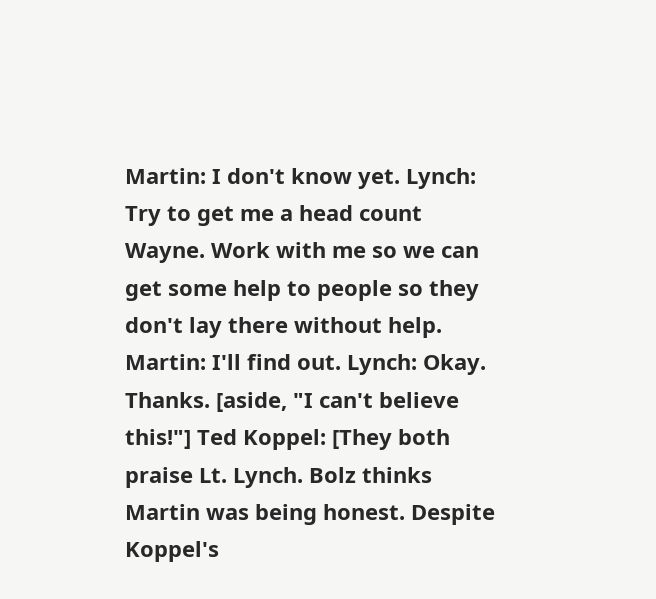Martin: I don't know yet. Lynch: Try to get me a head count Wayne. Work with me so we can get some help to people so they don't lay there without help. Martin: I'll find out. Lynch: Okay. Thanks. [aside, "I can't believe this!"] Ted Koppel: [They both praise Lt. Lynch. Bolz thinks Martin was being honest. Despite Koppel's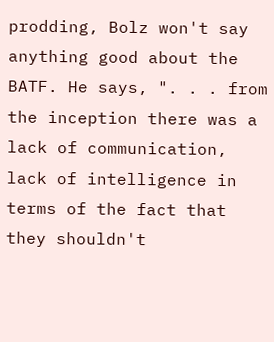prodding, Bolz won't say anything good about the BATF. He says, ". . . from the inception there was a lack of communication, lack of intelligence in terms of the fact that they shouldn't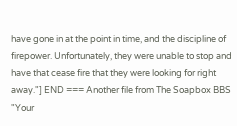have gone in at the point in time, and the discipline of firepower. Unfortunately, they were unable to stop and have that cease fire that they were looking for right away."] END === Another file from The Soapbox BBS "Your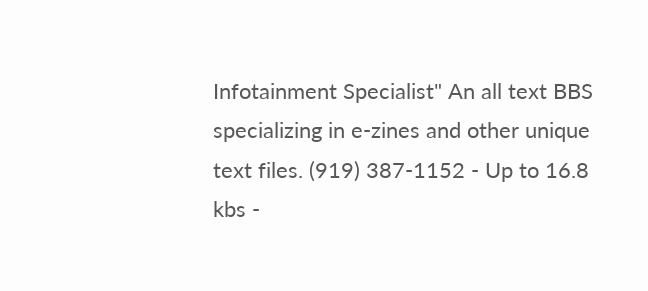Infotainment Specialist" An all text BBS specializing in e-zines and other unique text files. (919) 387-1152 - Up to 16.8 kbs -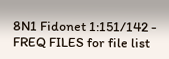8N1 Fidonet 1:151/142 - FREQ FILES for file list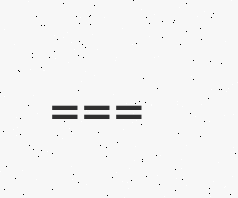===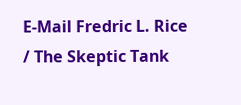E-Mail Fredric L. Rice / The Skeptic Tank